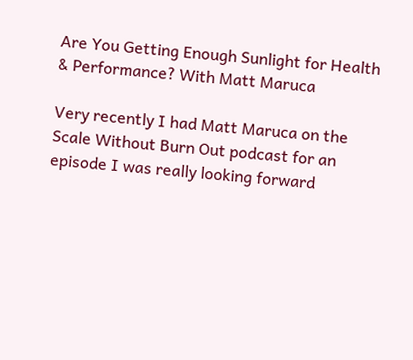Are You Getting Enough Sunlight for Health & Performance? With Matt Maruca

Very recently I had Matt Maruca on the Scale Without Burn Out podcast for an episode I was really looking forward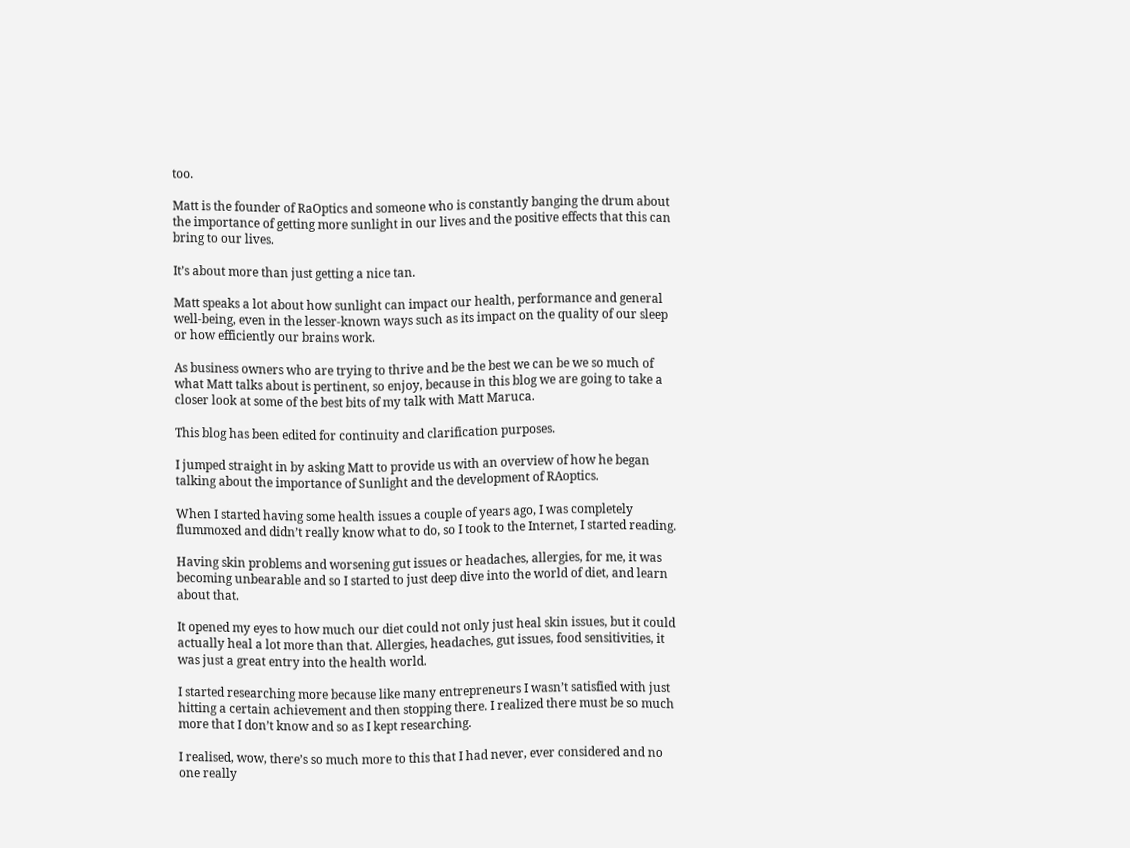too.

Matt is the founder of RaOptics and someone who is constantly banging the drum about the importance of getting more sunlight in our lives and the positive effects that this can bring to our lives.

It’s about more than just getting a nice tan.

Matt speaks a lot about how sunlight can impact our health, performance and general well-being, even in the lesser-known ways such as its impact on the quality of our sleep or how efficiently our brains work.

As business owners who are trying to thrive and be the best we can be we so much of what Matt talks about is pertinent, so enjoy, because in this blog we are going to take a closer look at some of the best bits of my talk with Matt Maruca.

This blog has been edited for continuity and clarification purposes.

I jumped straight in by asking Matt to provide us with an overview of how he began talking about the importance of Sunlight and the development of RAoptics.

When I started having some health issues a couple of years ago, I was completely flummoxed and didn’t really know what to do, so I took to the Internet, I started reading.

Having skin problems and worsening gut issues or headaches, allergies, for me, it was becoming unbearable and so I started to just deep dive into the world of diet, and learn about that.

It opened my eyes to how much our diet could not only just heal skin issues, but it could actually heal a lot more than that. Allergies, headaches, gut issues, food sensitivities, it was just a great entry into the health world.

I started researching more because like many entrepreneurs I wasn’t satisfied with just hitting a certain achievement and then stopping there. I realized there must be so much more that I don’t know and so as I kept researching.

I realised, wow, there’s so much more to this that I had never, ever considered and no one really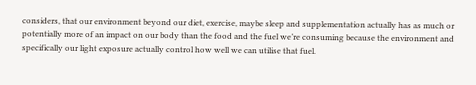considers, that our environment beyond our diet, exercise, maybe sleep and supplementation actually has as much or potentially more of an impact on our body than the food and the fuel we’re consuming because the environment and specifically our light exposure actually control how well we can utilise that fuel.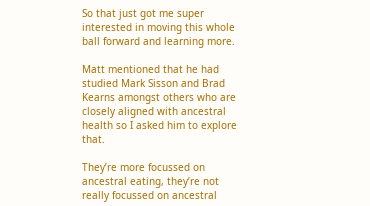So that just got me super interested in moving this whole ball forward and learning more.

Matt mentioned that he had studied Mark Sisson and Brad Kearns amongst others who are closely aligned with ancestral health so I asked him to explore that.

They’re more focussed on ancestral eating, they’re not really focussed on ancestral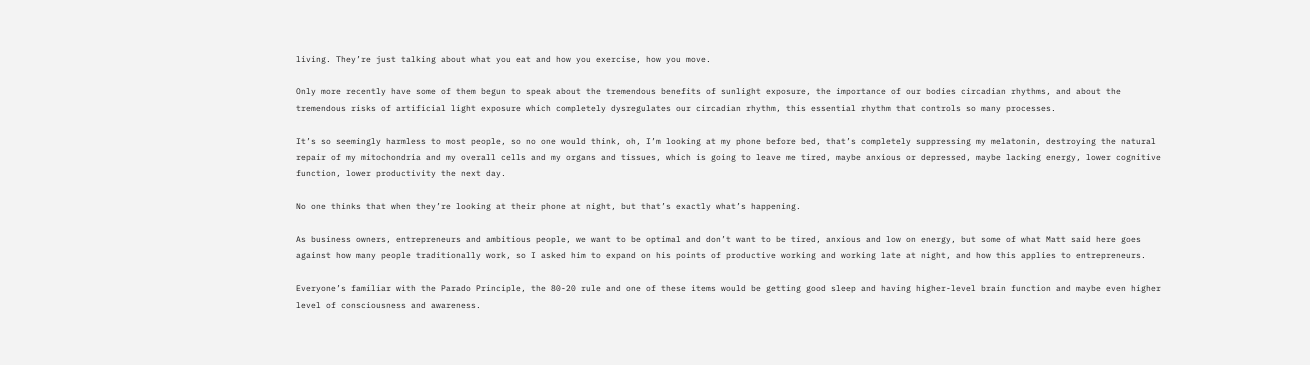living. They’re just talking about what you eat and how you exercise, how you move.

Only more recently have some of them begun to speak about the tremendous benefits of sunlight exposure, the importance of our bodies circadian rhythms, and about the tremendous risks of artificial light exposure which completely dysregulates our circadian rhythm, this essential rhythm that controls so many processes.

It’s so seemingly harmless to most people, so no one would think, oh, I’m looking at my phone before bed, that’s completely suppressing my melatonin, destroying the natural repair of my mitochondria and my overall cells and my organs and tissues, which is going to leave me tired, maybe anxious or depressed, maybe lacking energy, lower cognitive function, lower productivity the next day.

No one thinks that when they’re looking at their phone at night, but that’s exactly what’s happening.

As business owners, entrepreneurs and ambitious people, we want to be optimal and don’t want to be tired, anxious and low on energy, but some of what Matt said here goes against how many people traditionally work, so I asked him to expand on his points of productive working and working late at night, and how this applies to entrepreneurs.

Everyone’s familiar with the Parado Principle, the 80-20 rule and one of these items would be getting good sleep and having higher-level brain function and maybe even higher level of consciousness and awareness.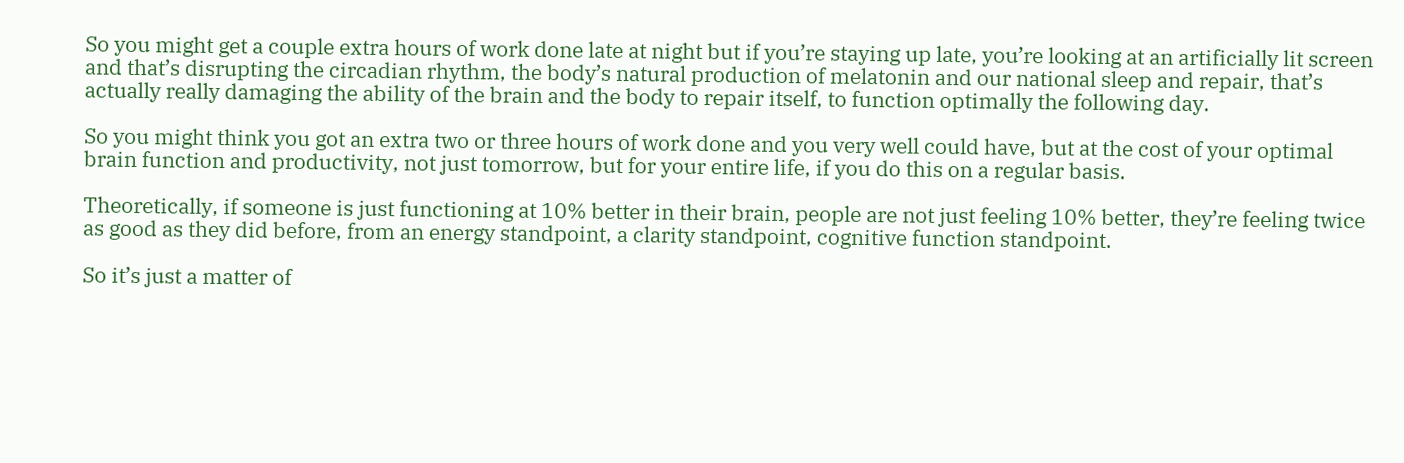So you might get a couple extra hours of work done late at night but if you’re staying up late, you’re looking at an artificially lit screen and that’s disrupting the circadian rhythm, the body’s natural production of melatonin and our national sleep and repair, that’s actually really damaging the ability of the brain and the body to repair itself, to function optimally the following day.

So you might think you got an extra two or three hours of work done and you very well could have, but at the cost of your optimal brain function and productivity, not just tomorrow, but for your entire life, if you do this on a regular basis.

Theoretically, if someone is just functioning at 10% better in their brain, people are not just feeling 10% better, they’re feeling twice as good as they did before, from an energy standpoint, a clarity standpoint, cognitive function standpoint.

So it’s just a matter of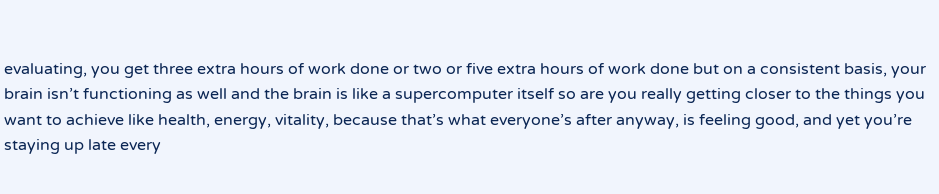evaluating, you get three extra hours of work done or two or five extra hours of work done but on a consistent basis, your brain isn’t functioning as well and the brain is like a supercomputer itself so are you really getting closer to the things you want to achieve like health, energy, vitality, because that’s what everyone’s after anyway, is feeling good, and yet you’re staying up late every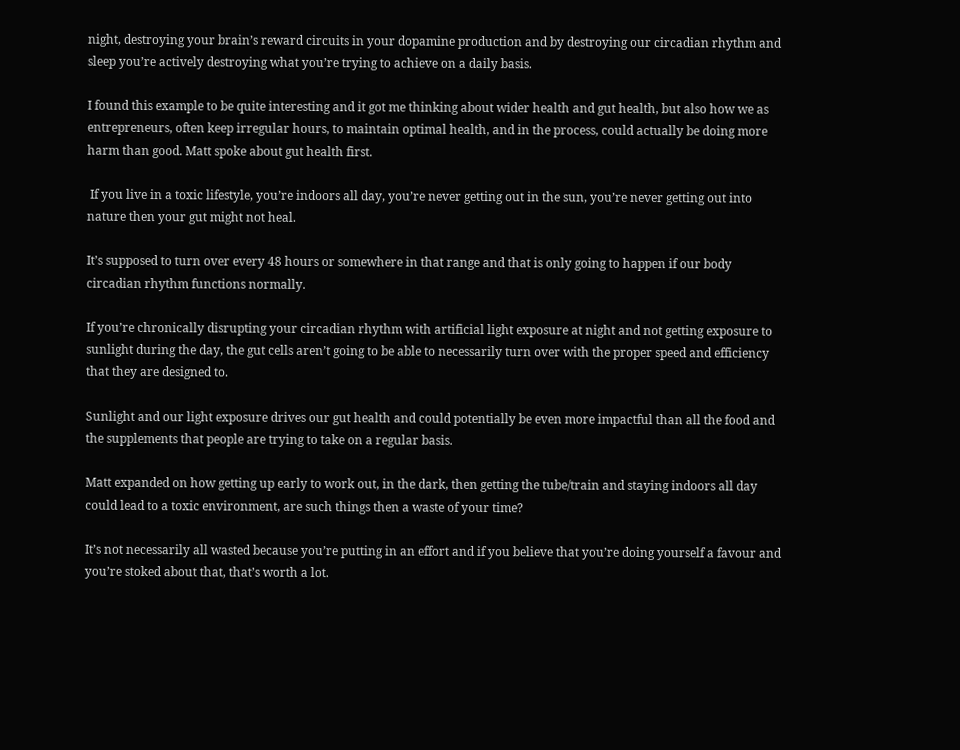night, destroying your brain’s reward circuits in your dopamine production and by destroying our circadian rhythm and sleep you’re actively destroying what you’re trying to achieve on a daily basis.

I found this example to be quite interesting and it got me thinking about wider health and gut health, but also how we as entrepreneurs, often keep irregular hours, to maintain optimal health, and in the process, could actually be doing more harm than good. Matt spoke about gut health first.

 If you live in a toxic lifestyle, you’re indoors all day, you’re never getting out in the sun, you’re never getting out into nature then your gut might not heal.

It’s supposed to turn over every 48 hours or somewhere in that range and that is only going to happen if our body circadian rhythm functions normally.

If you’re chronically disrupting your circadian rhythm with artificial light exposure at night and not getting exposure to sunlight during the day, the gut cells aren’t going to be able to necessarily turn over with the proper speed and efficiency that they are designed to.

Sunlight and our light exposure drives our gut health and could potentially be even more impactful than all the food and the supplements that people are trying to take on a regular basis.

Matt expanded on how getting up early to work out, in the dark, then getting the tube/train and staying indoors all day could lead to a toxic environment, are such things then a waste of your time?

It’s not necessarily all wasted because you’re putting in an effort and if you believe that you’re doing yourself a favour and you’re stoked about that, that’s worth a lot.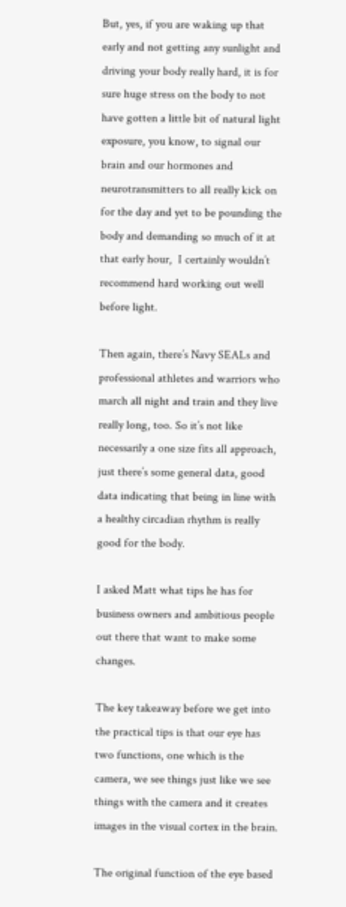But, yes, if you are waking up that early and not getting any sunlight and driving your body really hard, it is for sure huge stress on the body to not have gotten a little bit of natural light exposure, you know, to signal our brain and our hormones and neurotransmitters to all really kick on for the day and yet to be pounding the body and demanding so much of it at that early hour,  I certainly wouldn’t recommend hard working out well before light.

Then again, there’s Navy SEALs and professional athletes and warriors who march all night and train and they live really long, too. So it’s not like necessarily a one size fits all approach, just there’s some general data, good data indicating that being in line with a healthy circadian rhythm is really good for the body.

I asked Matt what tips he has for business owners and ambitious people out there that want to make some changes.

The key takeaway before we get into the practical tips is that our eye has two functions, one which is the camera, we see things just like we see things with the camera and it creates images in the visual cortex in the brain.

The original function of the eye based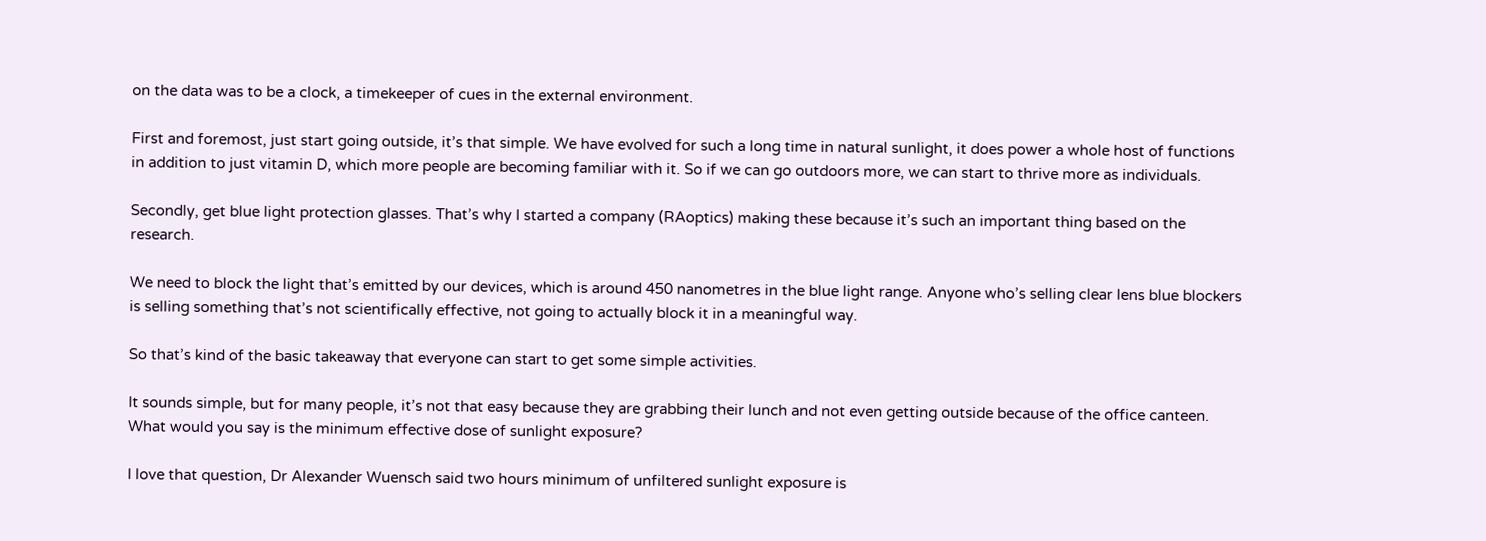on the data was to be a clock, a timekeeper of cues in the external environment.

First and foremost, just start going outside, it’s that simple. We have evolved for such a long time in natural sunlight, it does power a whole host of functions in addition to just vitamin D, which more people are becoming familiar with it. So if we can go outdoors more, we can start to thrive more as individuals.

Secondly, get blue light protection glasses. That’s why I started a company (RAoptics) making these because it’s such an important thing based on the research.

We need to block the light that’s emitted by our devices, which is around 450 nanometres in the blue light range. Anyone who’s selling clear lens blue blockers is selling something that’s not scientifically effective, not going to actually block it in a meaningful way.

So that’s kind of the basic takeaway that everyone can start to get some simple activities.

It sounds simple, but for many people, it’s not that easy because they are grabbing their lunch and not even getting outside because of the office canteen. What would you say is the minimum effective dose of sunlight exposure?

I love that question, Dr Alexander Wuensch said two hours minimum of unfiltered sunlight exposure is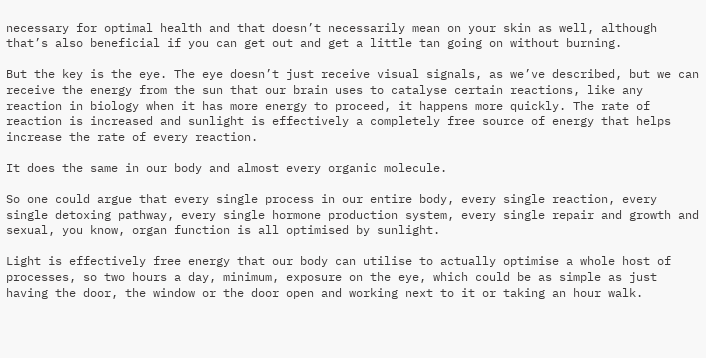necessary for optimal health and that doesn’t necessarily mean on your skin as well, although that’s also beneficial if you can get out and get a little tan going on without burning.

But the key is the eye. The eye doesn’t just receive visual signals, as we’ve described, but we can receive the energy from the sun that our brain uses to catalyse certain reactions, like any reaction in biology when it has more energy to proceed, it happens more quickly. The rate of reaction is increased and sunlight is effectively a completely free source of energy that helps increase the rate of every reaction.

It does the same in our body and almost every organic molecule.

So one could argue that every single process in our entire body, every single reaction, every single detoxing pathway, every single hormone production system, every single repair and growth and sexual, you know, organ function is all optimised by sunlight.

Light is effectively free energy that our body can utilise to actually optimise a whole host of processes, so two hours a day, minimum, exposure on the eye, which could be as simple as just having the door, the window or the door open and working next to it or taking an hour walk.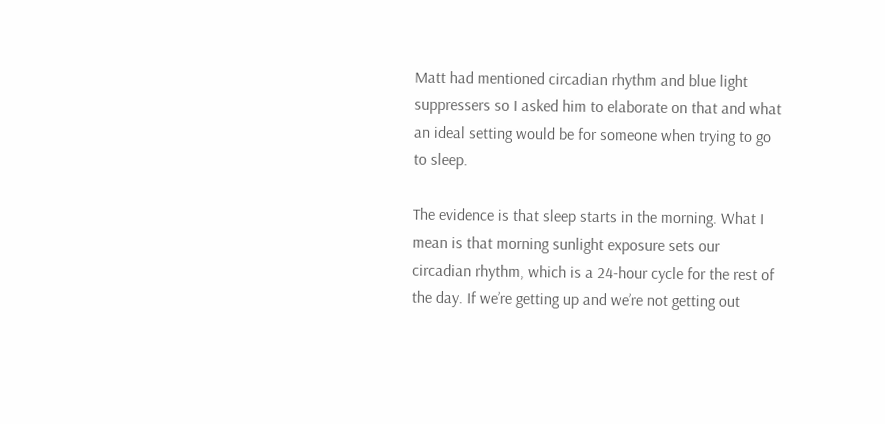Matt had mentioned circadian rhythm and blue light suppressers so I asked him to elaborate on that and what an ideal setting would be for someone when trying to go to sleep.

The evidence is that sleep starts in the morning. What I mean is that morning sunlight exposure sets our circadian rhythm, which is a 24-hour cycle for the rest of the day. If we’re getting up and we’re not getting out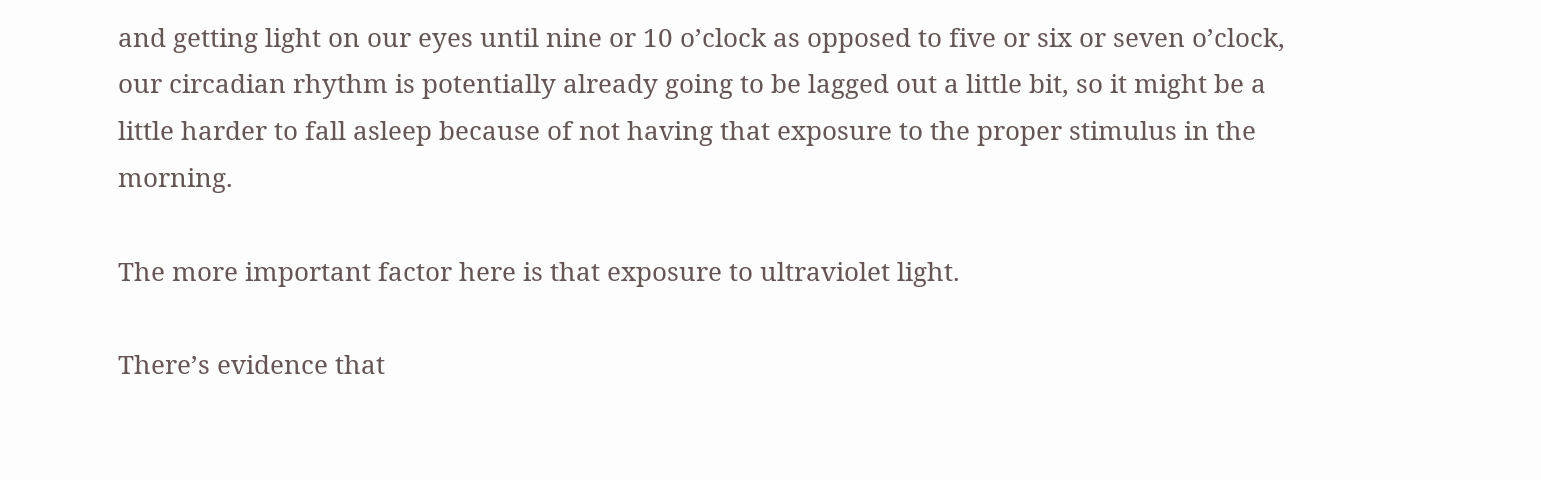and getting light on our eyes until nine or 10 o’clock as opposed to five or six or seven o’clock, our circadian rhythm is potentially already going to be lagged out a little bit, so it might be a little harder to fall asleep because of not having that exposure to the proper stimulus in the morning.

The more important factor here is that exposure to ultraviolet light.

There’s evidence that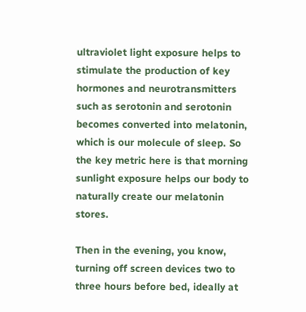ultraviolet light exposure helps to stimulate the production of key hormones and neurotransmitters such as serotonin and serotonin becomes converted into melatonin, which is our molecule of sleep. So the key metric here is that morning sunlight exposure helps our body to naturally create our melatonin stores.

Then in the evening, you know, turning off screen devices two to three hours before bed, ideally at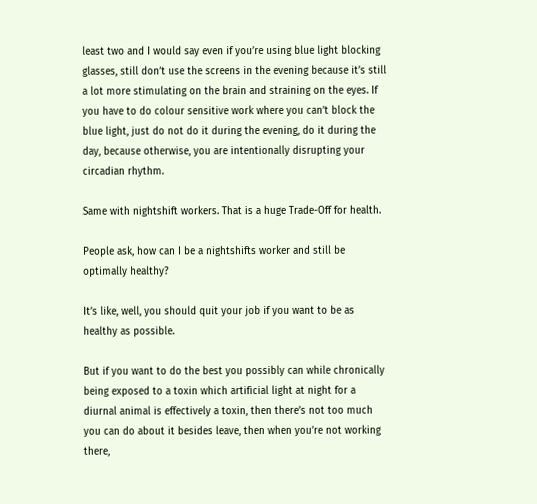least two and I would say even if you’re using blue light blocking glasses, still don’t use the screens in the evening because it’s still a lot more stimulating on the brain and straining on the eyes. If you have to do colour sensitive work where you can’t block the blue light, just do not do it during the evening, do it during the day, because otherwise, you are intentionally disrupting your circadian rhythm.

Same with nightshift workers. That is a huge Trade-Off for health.

People ask, how can I be a nightshifts worker and still be optimally healthy?

It’s like, well, you should quit your job if you want to be as healthy as possible.

But if you want to do the best you possibly can while chronically being exposed to a toxin which artificial light at night for a diurnal animal is effectively a toxin, then there’s not too much you can do about it besides leave, then when you’re not working there,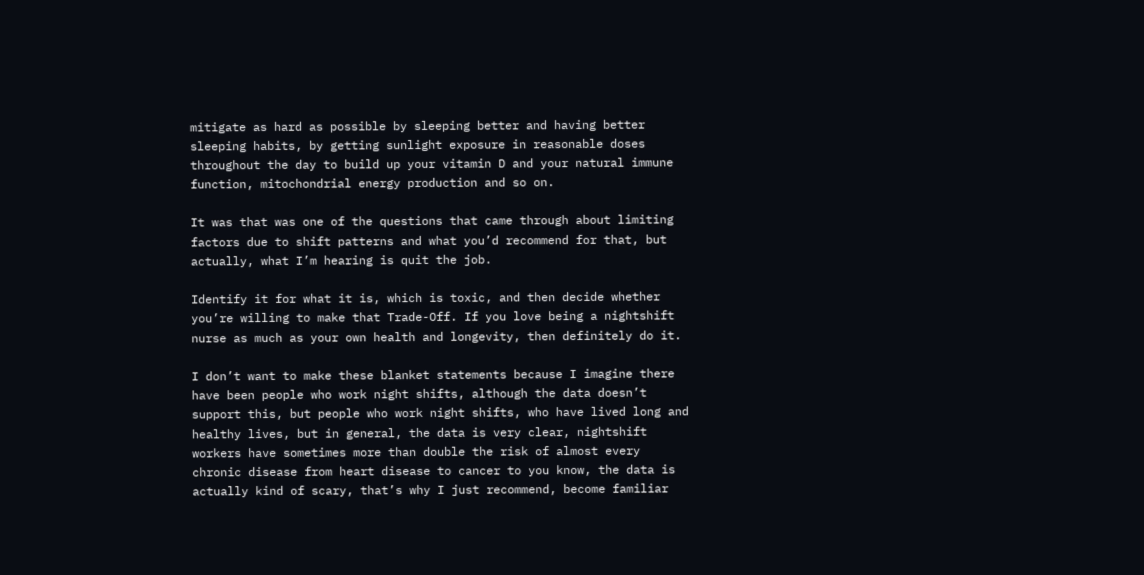mitigate as hard as possible by sleeping better and having better sleeping habits, by getting sunlight exposure in reasonable doses throughout the day to build up your vitamin D and your natural immune function, mitochondrial energy production and so on.

It was that was one of the questions that came through about limiting factors due to shift patterns and what you’d recommend for that, but actually, what I’m hearing is quit the job.

Identify it for what it is, which is toxic, and then decide whether you’re willing to make that Trade-Off. If you love being a nightshift nurse as much as your own health and longevity, then definitely do it.

I don’t want to make these blanket statements because I imagine there have been people who work night shifts, although the data doesn’t support this, but people who work night shifts, who have lived long and healthy lives, but in general, the data is very clear, nightshift workers have sometimes more than double the risk of almost every chronic disease from heart disease to cancer to you know, the data is actually kind of scary, that’s why I just recommend, become familiar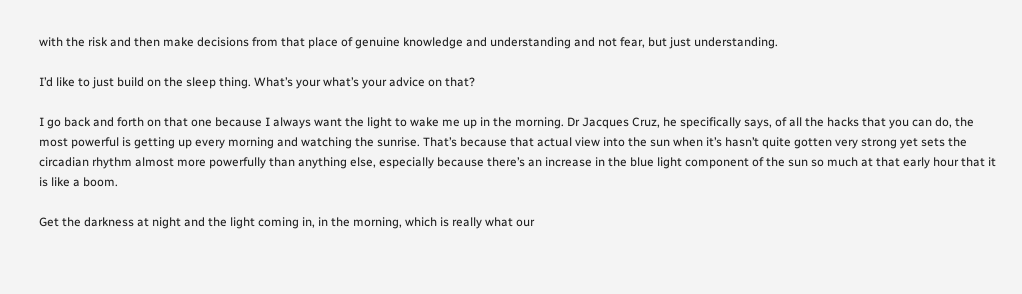with the risk and then make decisions from that place of genuine knowledge and understanding and not fear, but just understanding.

I’d like to just build on the sleep thing. What’s your what’s your advice on that?

I go back and forth on that one because I always want the light to wake me up in the morning. Dr Jacques Cruz, he specifically says, of all the hacks that you can do, the most powerful is getting up every morning and watching the sunrise. That’s because that actual view into the sun when it’s hasn’t quite gotten very strong yet sets the circadian rhythm almost more powerfully than anything else, especially because there’s an increase in the blue light component of the sun so much at that early hour that it is like a boom.

Get the darkness at night and the light coming in, in the morning, which is really what our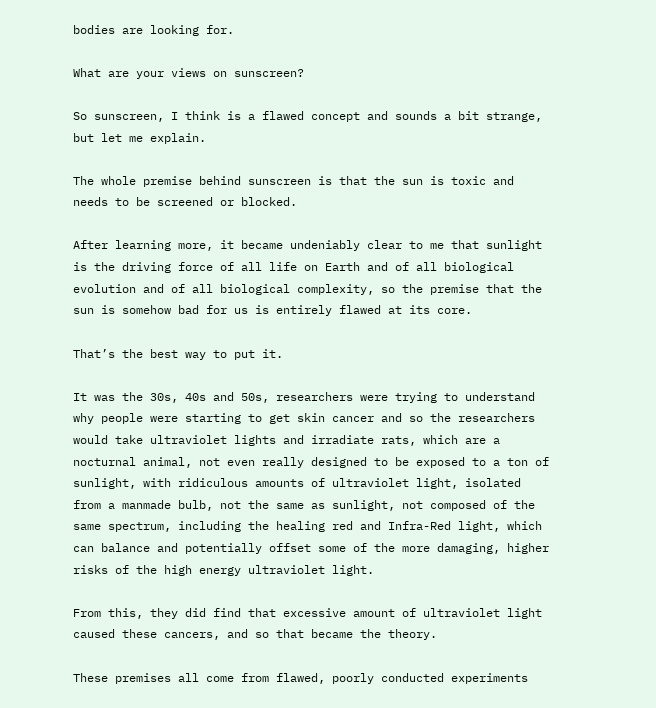bodies are looking for.

What are your views on sunscreen?

So sunscreen, I think is a flawed concept and sounds a bit strange, but let me explain.

The whole premise behind sunscreen is that the sun is toxic and needs to be screened or blocked.

After learning more, it became undeniably clear to me that sunlight is the driving force of all life on Earth and of all biological evolution and of all biological complexity, so the premise that the sun is somehow bad for us is entirely flawed at its core.

That’s the best way to put it.

It was the 30s, 40s and 50s, researchers were trying to understand why people were starting to get skin cancer and so the researchers would take ultraviolet lights and irradiate rats, which are a nocturnal animal, not even really designed to be exposed to a ton of sunlight, with ridiculous amounts of ultraviolet light, isolated from a manmade bulb, not the same as sunlight, not composed of the same spectrum, including the healing red and Infra-Red light, which can balance and potentially offset some of the more damaging, higher risks of the high energy ultraviolet light.

From this, they did find that excessive amount of ultraviolet light caused these cancers, and so that became the theory.

These premises all come from flawed, poorly conducted experiments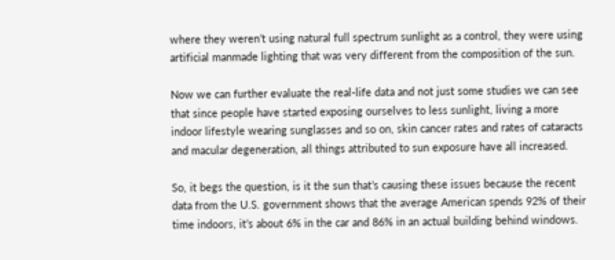where they weren’t using natural full spectrum sunlight as a control, they were using artificial manmade lighting that was very different from the composition of the sun.

Now we can further evaluate the real-life data and not just some studies we can see that since people have started exposing ourselves to less sunlight, living a more indoor lifestyle wearing sunglasses and so on, skin cancer rates and rates of cataracts and macular degeneration, all things attributed to sun exposure have all increased.

So, it begs the question, is it the sun that’s causing these issues because the recent data from the U.S. government shows that the average American spends 92% of their time indoors, it’s about 6% in the car and 86% in an actual building behind windows.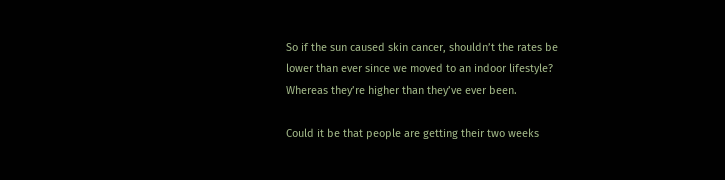So if the sun caused skin cancer, shouldn’t the rates be lower than ever since we moved to an indoor lifestyle? Whereas they’re higher than they’ve ever been.

Could it be that people are getting their two weeks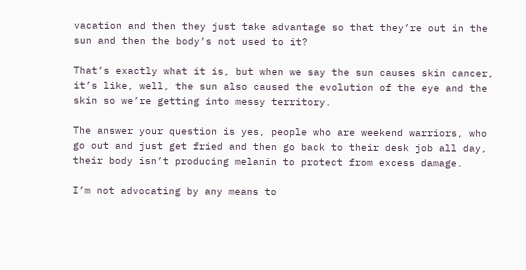vacation and then they just take advantage so that they’re out in the sun and then the body’s not used to it?

That’s exactly what it is, but when we say the sun causes skin cancer, it’s like, well, the sun also caused the evolution of the eye and the skin so we’re getting into messy territory.

The answer your question is yes, people who are weekend warriors, who go out and just get fried and then go back to their desk job all day, their body isn’t producing melanin to protect from excess damage.

I’m not advocating by any means to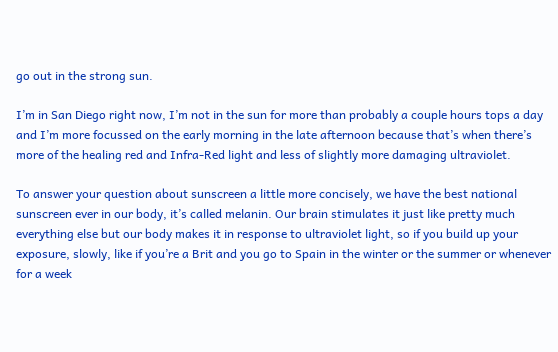go out in the strong sun.

I’m in San Diego right now, I’m not in the sun for more than probably a couple hours tops a day and I’m more focussed on the early morning in the late afternoon because that’s when there’s more of the healing red and Infra-Red light and less of slightly more damaging ultraviolet.

To answer your question about sunscreen a little more concisely, we have the best national sunscreen ever in our body, it’s called melanin. Our brain stimulates it just like pretty much everything else but our body makes it in response to ultraviolet light, so if you build up your exposure, slowly, like if you’re a Brit and you go to Spain in the winter or the summer or whenever for a week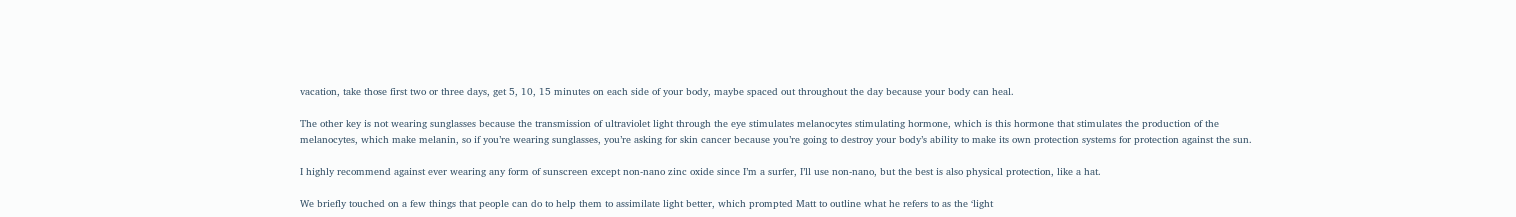vacation, take those first two or three days, get 5, 10, 15 minutes on each side of your body, maybe spaced out throughout the day because your body can heal.

The other key is not wearing sunglasses because the transmission of ultraviolet light through the eye stimulates melanocytes stimulating hormone, which is this hormone that stimulates the production of the melanocytes, which make melanin, so if you’re wearing sunglasses, you’re asking for skin cancer because you’re going to destroy your body’s ability to make its own protection systems for protection against the sun.

I highly recommend against ever wearing any form of sunscreen except non-nano zinc oxide since I’m a surfer, I’ll use non-nano, but the best is also physical protection, like a hat.

We briefly touched on a few things that people can do to help them to assimilate light better, which prompted Matt to outline what he refers to as the ‘light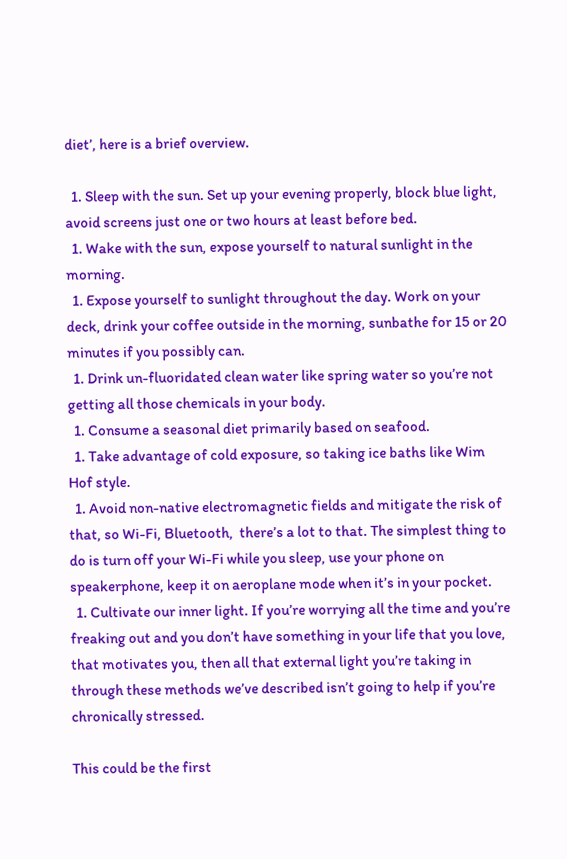diet’, here is a brief overview.

  1. Sleep with the sun. Set up your evening properly, block blue light, avoid screens just one or two hours at least before bed.
  1. Wake with the sun, expose yourself to natural sunlight in the morning.
  1. Expose yourself to sunlight throughout the day. Work on your deck, drink your coffee outside in the morning, sunbathe for 15 or 20 minutes if you possibly can.
  1. Drink un-fluoridated clean water like spring water so you’re not getting all those chemicals in your body.
  1. Consume a seasonal diet primarily based on seafood.
  1. Take advantage of cold exposure, so taking ice baths like Wim Hof style.
  1. Avoid non-native electromagnetic fields and mitigate the risk of that, so Wi-Fi, Bluetooth,  there’s a lot to that. The simplest thing to do is turn off your Wi-Fi while you sleep, use your phone on speakerphone, keep it on aeroplane mode when it’s in your pocket.
  1. Cultivate our inner light. If you’re worrying all the time and you’re freaking out and you don’t have something in your life that you love, that motivates you, then all that external light you’re taking in through these methods we’ve described isn’t going to help if you’re chronically stressed.

This could be the first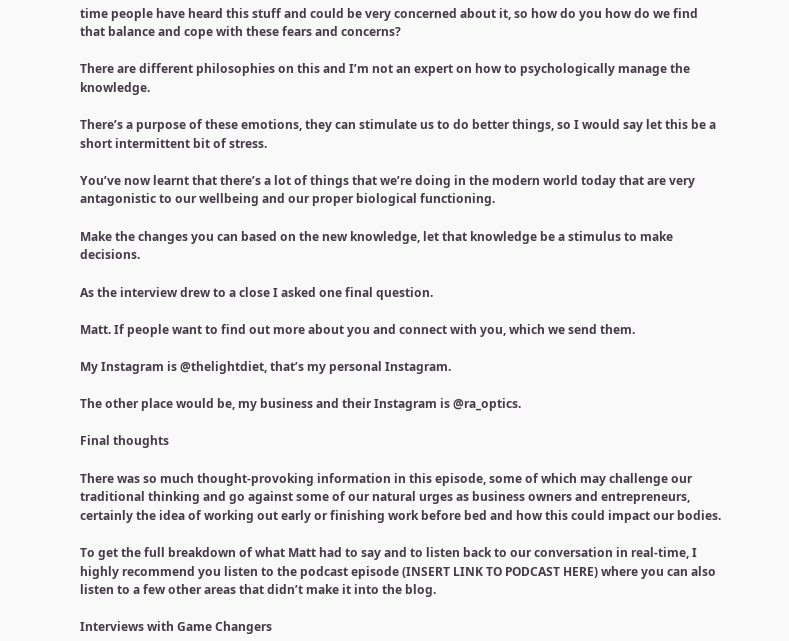time people have heard this stuff and could be very concerned about it, so how do you how do we find that balance and cope with these fears and concerns?

There are different philosophies on this and I’m not an expert on how to psychologically manage the knowledge.

There’s a purpose of these emotions, they can stimulate us to do better things, so I would say let this be a short intermittent bit of stress.

You’ve now learnt that there’s a lot of things that we’re doing in the modern world today that are very antagonistic to our wellbeing and our proper biological functioning.

Make the changes you can based on the new knowledge, let that knowledge be a stimulus to make decisions.

As the interview drew to a close I asked one final question.

Matt. If people want to find out more about you and connect with you, which we send them.

My Instagram is @thelightdiet, that’s my personal Instagram.

The other place would be, my business and their Instagram is @ra_optics.

Final thoughts

There was so much thought-provoking information in this episode, some of which may challenge our traditional thinking and go against some of our natural urges as business owners and entrepreneurs, certainly the idea of working out early or finishing work before bed and how this could impact our bodies.

To get the full breakdown of what Matt had to say and to listen back to our conversation in real-time, I highly recommend you listen to the podcast episode (INSERT LINK TO PODCAST HERE) where you can also listen to a few other areas that didn’t make it into the blog.

Interviews with Game Changers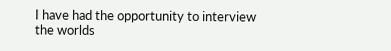I have had the opportunity to interview the worlds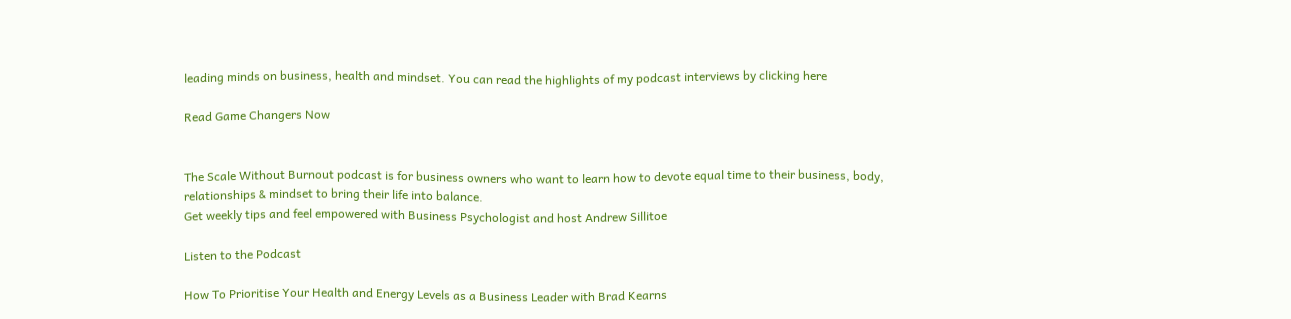leading minds on business, health and mindset. You can read the highlights of my podcast interviews by clicking here

Read Game Changers Now


The Scale Without Burnout podcast is for business owners who want to learn how to devote equal time to their business, body, relationships & mindset to bring their life into balance.
Get weekly tips and feel empowered with Business Psychologist and host Andrew Sillitoe

Listen to the Podcast

How To Prioritise Your Health and Energy Levels as a Business Leader with Brad Kearns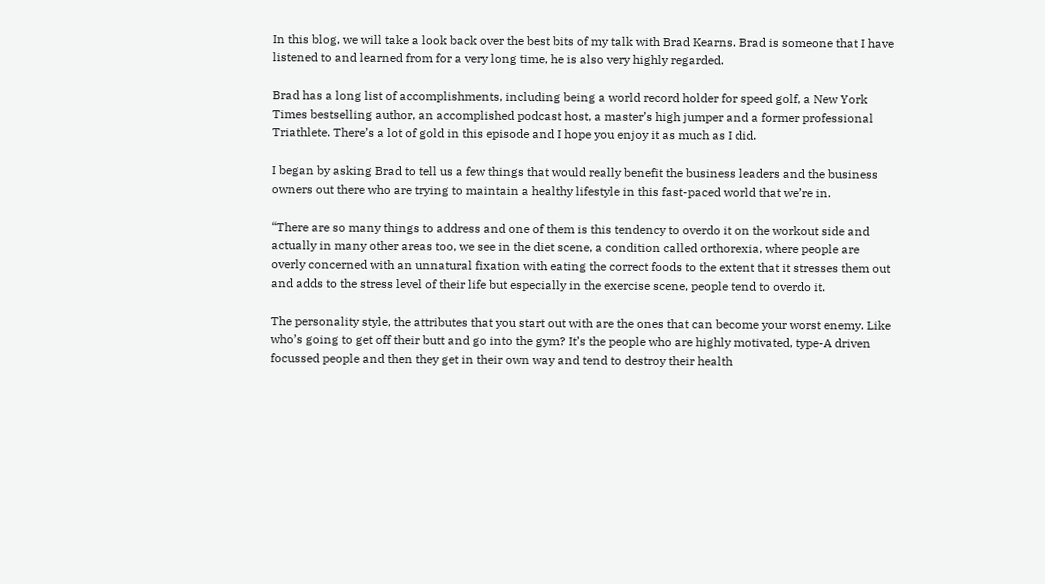In this blog, we will take a look back over the best bits of my talk with Brad Kearns. Brad is someone that I have listened to and learned from for a very long time, he is also very highly regarded.

Brad has a long list of accomplishments, including being a world record holder for speed golf, a New York Times bestselling author, an accomplished podcast host, a master’s high jumper and a former professional Triathlete. There’s a lot of gold in this episode and I hope you enjoy it as much as I did.

I began by asking Brad to tell us a few things that would really benefit the business leaders and the business owners out there who are trying to maintain a healthy lifestyle in this fast-paced world that we’re in.

“There are so many things to address and one of them is this tendency to overdo it on the workout side and actually in many other areas too, we see in the diet scene, a condition called orthorexia, where people are overly concerned with an unnatural fixation with eating the correct foods to the extent that it stresses them out and adds to the stress level of their life but especially in the exercise scene, people tend to overdo it.

The personality style, the attributes that you start out with are the ones that can become your worst enemy. Like who’s going to get off their butt and go into the gym? It’s the people who are highly motivated, type-A driven focussed people and then they get in their own way and tend to destroy their health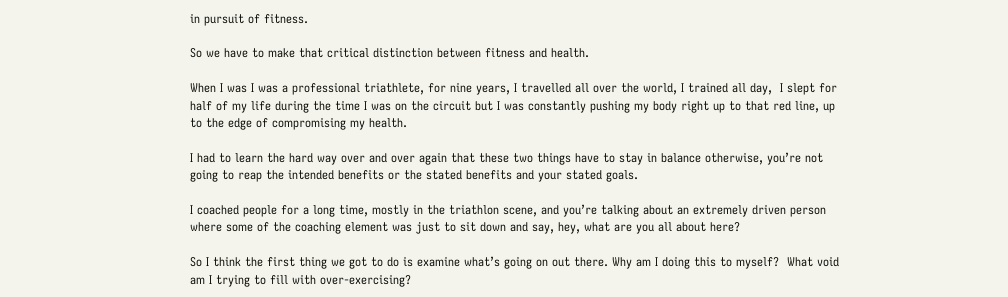in pursuit of fitness.

So we have to make that critical distinction between fitness and health.

When I was I was a professional triathlete, for nine years, I travelled all over the world, I trained all day,  I slept for half of my life during the time I was on the circuit but I was constantly pushing my body right up to that red line, up to the edge of compromising my health.

I had to learn the hard way over and over again that these two things have to stay in balance otherwise, you’re not going to reap the intended benefits or the stated benefits and your stated goals.

I coached people for a long time, mostly in the triathlon scene, and you’re talking about an extremely driven person where some of the coaching element was just to sit down and say, hey, what are you all about here?

So I think the first thing we got to do is examine what’s going on out there. Why am I doing this to myself?  What void am I trying to fill with over-exercising?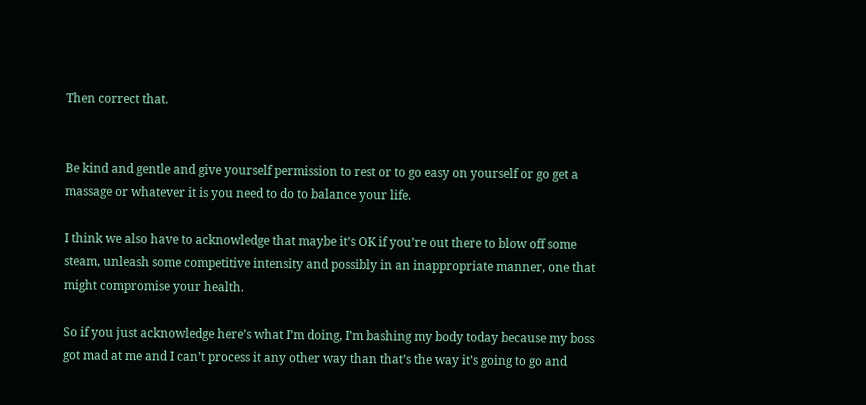Then correct that.


Be kind and gentle and give yourself permission to rest or to go easy on yourself or go get a massage or whatever it is you need to do to balance your life.

I think we also have to acknowledge that maybe it’s OK if you’re out there to blow off some steam, unleash some competitive intensity and possibly in an inappropriate manner, one that might compromise your health.

So if you just acknowledge here’s what I’m doing, I’m bashing my body today because my boss got mad at me and I can’t process it any other way than that’s the way it’s going to go and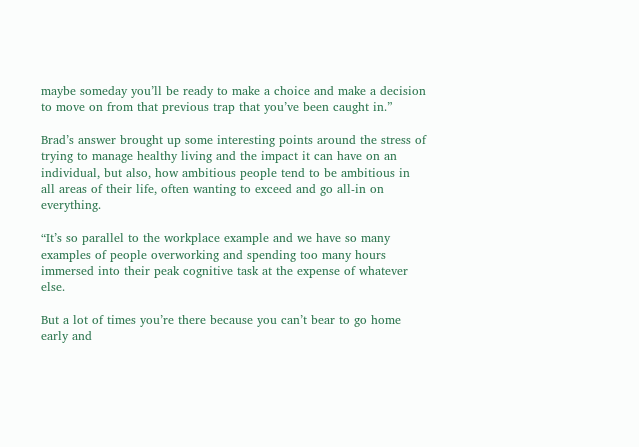maybe someday you’ll be ready to make a choice and make a decision to move on from that previous trap that you’ve been caught in.”

Brad’s answer brought up some interesting points around the stress of trying to manage healthy living and the impact it can have on an individual, but also, how ambitious people tend to be ambitious in all areas of their life, often wanting to exceed and go all-in on everything.

“It’s so parallel to the workplace example and we have so many examples of people overworking and spending too many hours immersed into their peak cognitive task at the expense of whatever else.

But a lot of times you’re there because you can’t bear to go home early and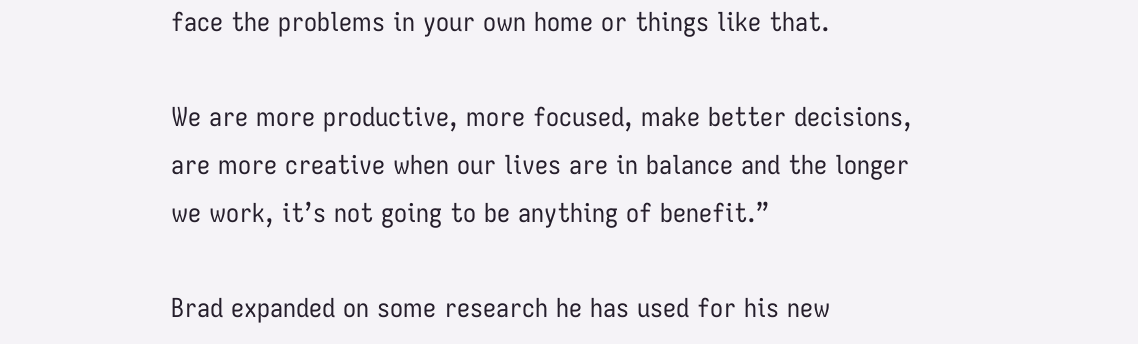face the problems in your own home or things like that.

We are more productive, more focused, make better decisions, are more creative when our lives are in balance and the longer we work, it’s not going to be anything of benefit.”

Brad expanded on some research he has used for his new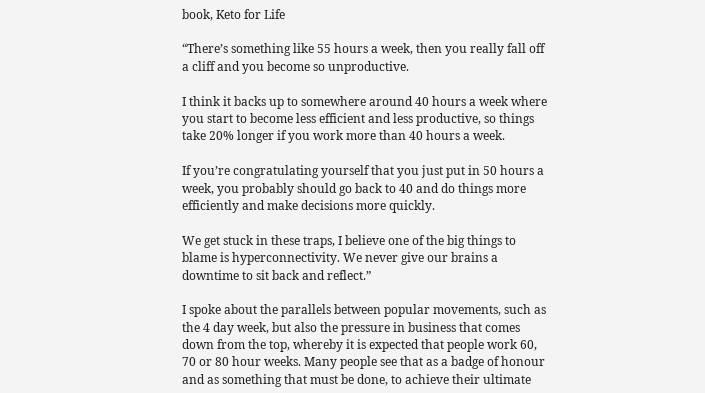book, Keto for Life

“There’s something like 55 hours a week, then you really fall off a cliff and you become so unproductive.

I think it backs up to somewhere around 40 hours a week where you start to become less efficient and less productive, so things take 20% longer if you work more than 40 hours a week.

If you’re congratulating yourself that you just put in 50 hours a week, you probably should go back to 40 and do things more efficiently and make decisions more quickly.

We get stuck in these traps, I believe one of the big things to blame is hyperconnectivity. We never give our brains a downtime to sit back and reflect.”

I spoke about the parallels between popular movements, such as the 4 day week, but also the pressure in business that comes down from the top, whereby it is expected that people work 60, 70 or 80 hour weeks. Many people see that as a badge of honour and as something that must be done, to achieve their ultimate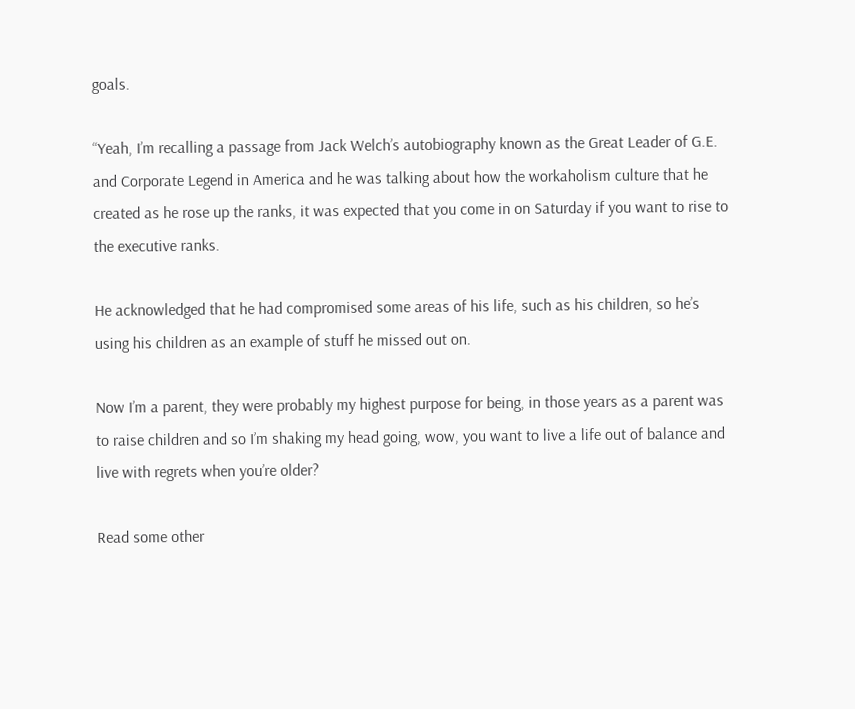goals.

“Yeah, I’m recalling a passage from Jack Welch’s autobiography known as the Great Leader of G.E. and Corporate Legend in America and he was talking about how the workaholism culture that he created as he rose up the ranks, it was expected that you come in on Saturday if you want to rise to the executive ranks.

He acknowledged that he had compromised some areas of his life, such as his children, so he’s using his children as an example of stuff he missed out on.

Now I’m a parent, they were probably my highest purpose for being, in those years as a parent was to raise children and so I’m shaking my head going, wow, you want to live a life out of balance and live with regrets when you’re older?

Read some other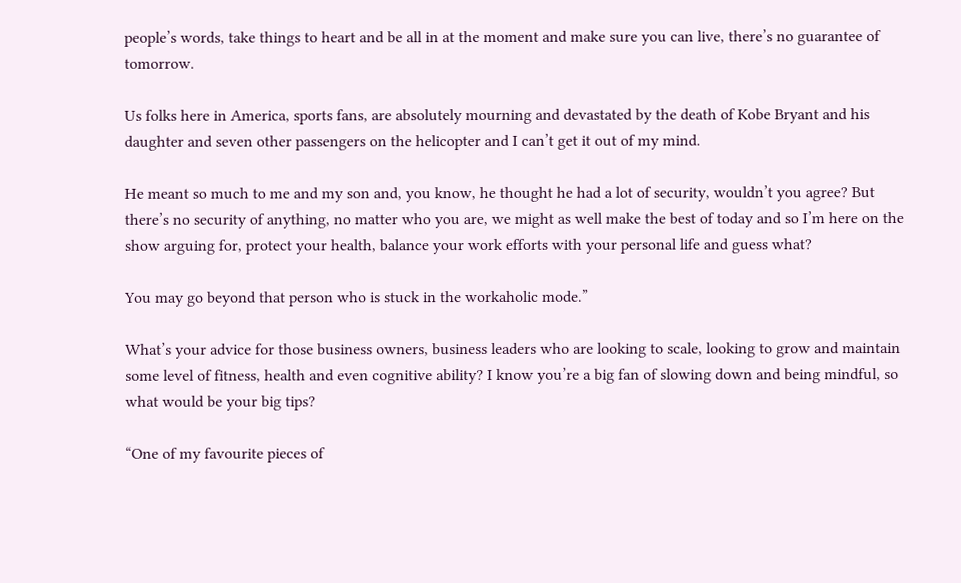people’s words, take things to heart and be all in at the moment and make sure you can live, there’s no guarantee of tomorrow.

Us folks here in America, sports fans, are absolutely mourning and devastated by the death of Kobe Bryant and his daughter and seven other passengers on the helicopter and I can’t get it out of my mind.

He meant so much to me and my son and, you know, he thought he had a lot of security, wouldn’t you agree? But there’s no security of anything, no matter who you are, we might as well make the best of today and so I’m here on the show arguing for, protect your health, balance your work efforts with your personal life and guess what?

You may go beyond that person who is stuck in the workaholic mode.”

What’s your advice for those business owners, business leaders who are looking to scale, looking to grow and maintain some level of fitness, health and even cognitive ability? I know you’re a big fan of slowing down and being mindful, so what would be your big tips?

“One of my favourite pieces of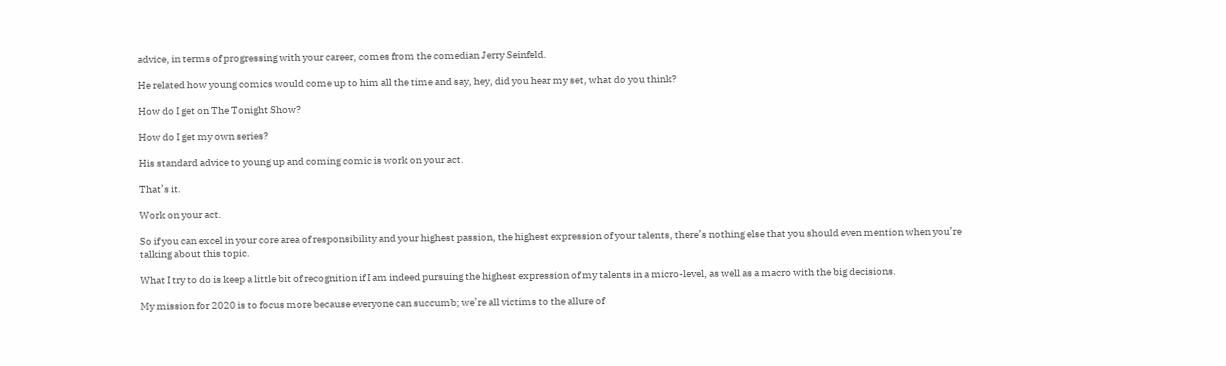advice, in terms of progressing with your career, comes from the comedian Jerry Seinfeld.

He related how young comics would come up to him all the time and say, hey, did you hear my set, what do you think?

How do I get on The Tonight Show?

How do I get my own series?

His standard advice to young up and coming comic is work on your act.

That’s it.

Work on your act.

So if you can excel in your core area of responsibility and your highest passion, the highest expression of your talents, there’s nothing else that you should even mention when you’re talking about this topic.

What I try to do is keep a little bit of recognition if I am indeed pursuing the highest expression of my talents in a micro-level, as well as a macro with the big decisions.

My mission for 2020 is to focus more because everyone can succumb; we’re all victims to the allure of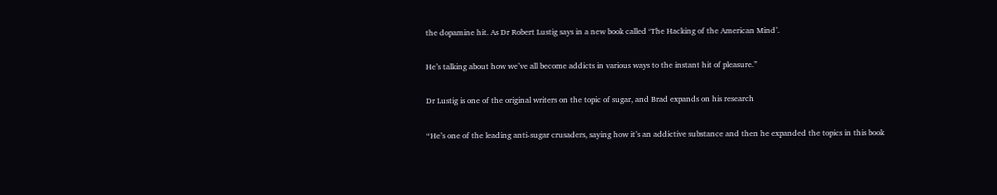the dopamine hit. As Dr Robert Lustig says in a new book called ‘The Hacking of the American Mind’.

He’s talking about how we’ve all become addicts in various ways to the instant hit of pleasure.”

Dr Lustig is one of the original writers on the topic of sugar, and Brad expands on his research

“He’s one of the leading anti-sugar crusaders, saying how it’s an addictive substance and then he expanded the topics in this book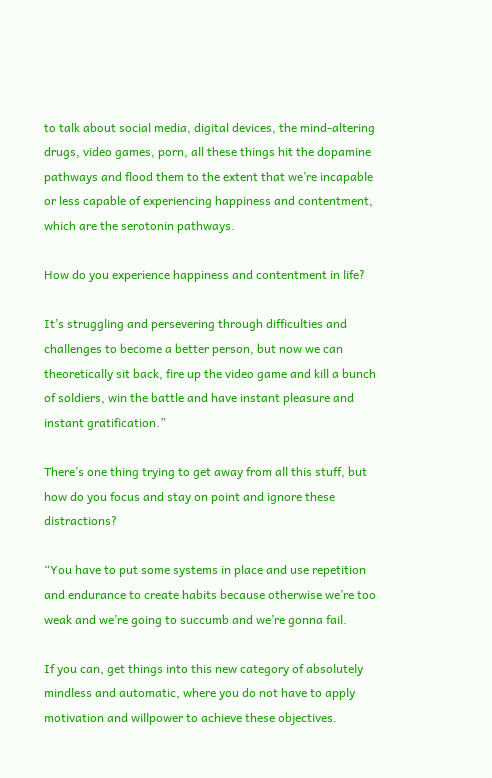to talk about social media, digital devices, the mind-altering drugs, video games, porn, all these things hit the dopamine pathways and flood them to the extent that we’re incapable or less capable of experiencing happiness and contentment, which are the serotonin pathways.

How do you experience happiness and contentment in life?

It’s struggling and persevering through difficulties and challenges to become a better person, but now we can theoretically sit back, fire up the video game and kill a bunch of soldiers, win the battle and have instant pleasure and instant gratification.”

There’s one thing trying to get away from all this stuff, but how do you focus and stay on point and ignore these distractions?

“You have to put some systems in place and use repetition and endurance to create habits because otherwise we’re too weak and we’re going to succumb and we’re gonna fail.

If you can, get things into this new category of absolutely mindless and automatic, where you do not have to apply motivation and willpower to achieve these objectives.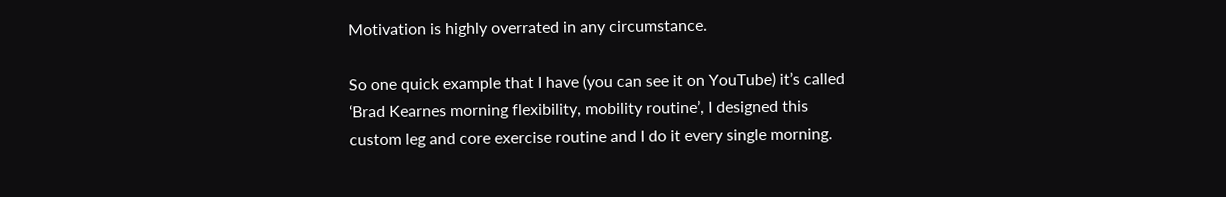Motivation is highly overrated in any circumstance.

So one quick example that I have (you can see it on YouTube) it’s called ‘Brad Kearnes morning flexibility, mobility routine’, I designed this custom leg and core exercise routine and I do it every single morning.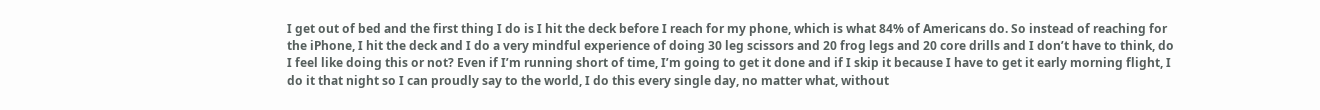I get out of bed and the first thing I do is I hit the deck before I reach for my phone, which is what 84% of Americans do. So instead of reaching for the iPhone, I hit the deck and I do a very mindful experience of doing 30 leg scissors and 20 frog legs and 20 core drills and I don’t have to think, do I feel like doing this or not? Even if I’m running short of time, I’m going to get it done and if I skip it because I have to get it early morning flight, I do it that night so I can proudly say to the world, I do this every single day, no matter what, without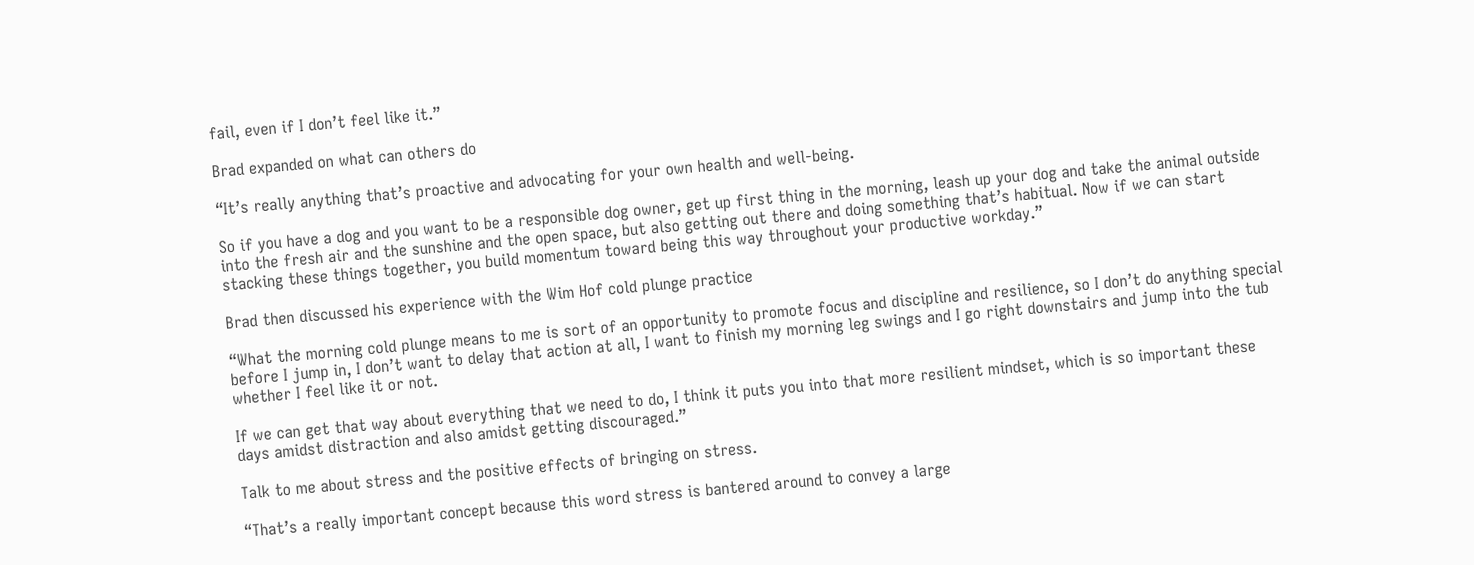fail, even if I don’t feel like it.”

Brad expanded on what can others do

“It’s really anything that’s proactive and advocating for your own health and well-being.

So if you have a dog and you want to be a responsible dog owner, get up first thing in the morning, leash up your dog and take the animal outside into the fresh air and the sunshine and the open space, but also getting out there and doing something that’s habitual. Now if we can start stacking these things together, you build momentum toward being this way throughout your productive workday.”

Brad then discussed his experience with the Wim Hof cold plunge practice

“What the morning cold plunge means to me is sort of an opportunity to promote focus and discipline and resilience, so I don’t do anything special before I jump in, I don’t want to delay that action at all, I want to finish my morning leg swings and I go right downstairs and jump into the tub whether I feel like it or not.

If we can get that way about everything that we need to do, I think it puts you into that more resilient mindset, which is so important these days amidst distraction and also amidst getting discouraged.”

Talk to me about stress and the positive effects of bringing on stress.

“That’s a really important concept because this word stress is bantered around to convey a large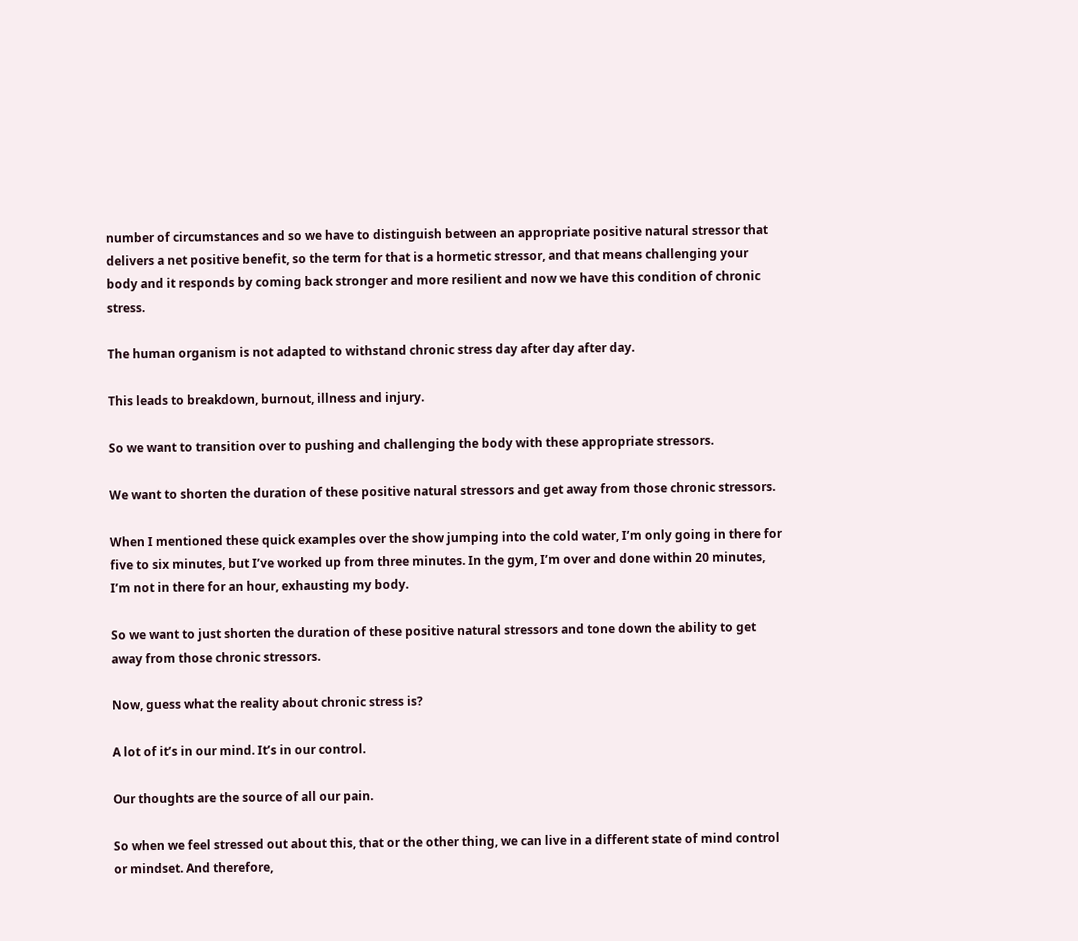number of circumstances and so we have to distinguish between an appropriate positive natural stressor that delivers a net positive benefit, so the term for that is a hormetic stressor, and that means challenging your body and it responds by coming back stronger and more resilient and now we have this condition of chronic stress.

The human organism is not adapted to withstand chronic stress day after day after day.

This leads to breakdown, burnout, illness and injury.

So we want to transition over to pushing and challenging the body with these appropriate stressors.

We want to shorten the duration of these positive natural stressors and get away from those chronic stressors.

When I mentioned these quick examples over the show jumping into the cold water, I’m only going in there for five to six minutes, but I’ve worked up from three minutes. In the gym, I’m over and done within 20 minutes, I’m not in there for an hour, exhausting my body.

So we want to just shorten the duration of these positive natural stressors and tone down the ability to get away from those chronic stressors.

Now, guess what the reality about chronic stress is?

A lot of it’s in our mind. It’s in our control.

Our thoughts are the source of all our pain.

So when we feel stressed out about this, that or the other thing, we can live in a different state of mind control or mindset. And therefore,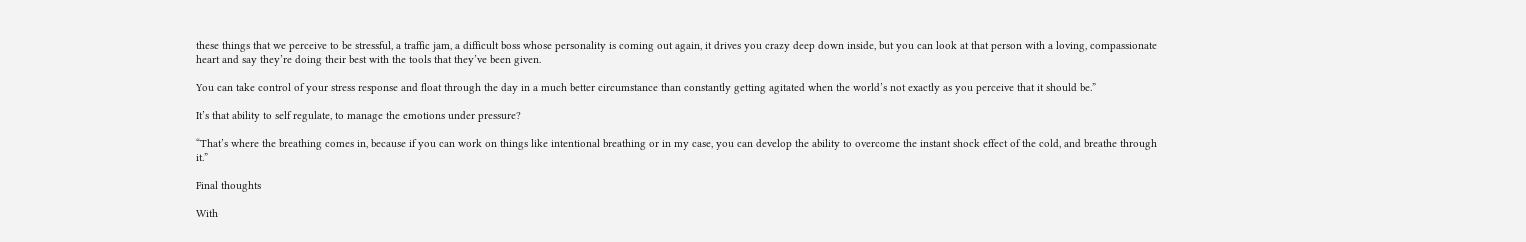these things that we perceive to be stressful, a traffic jam, a difficult boss whose personality is coming out again, it drives you crazy deep down inside, but you can look at that person with a loving, compassionate heart and say they’re doing their best with the tools that they’ve been given.

You can take control of your stress response and float through the day in a much better circumstance than constantly getting agitated when the world’s not exactly as you perceive that it should be.”

It’s that ability to self regulate, to manage the emotions under pressure?

“That’s where the breathing comes in, because if you can work on things like intentional breathing or in my case, you can develop the ability to overcome the instant shock effect of the cold, and breathe through it.”

Final thoughts

With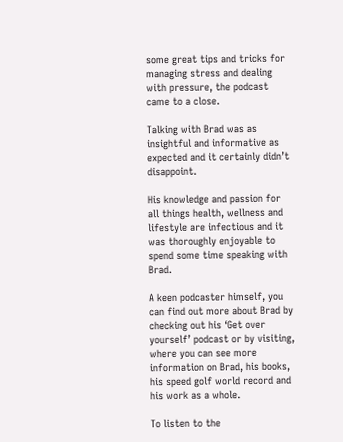some great tips and tricks for managing stress and dealing with pressure, the podcast came to a close.

Talking with Brad was as insightful and informative as expected and it certainly didn’t disappoint.

His knowledge and passion for all things health, wellness and lifestyle are infectious and it was thoroughly enjoyable to spend some time speaking with Brad.

A keen podcaster himself, you can find out more about Brad by checking out his ‘Get over yourself’ podcast or by visiting, where you can see more information on Brad, his books, his speed golf world record and his work as a whole.

To listen to the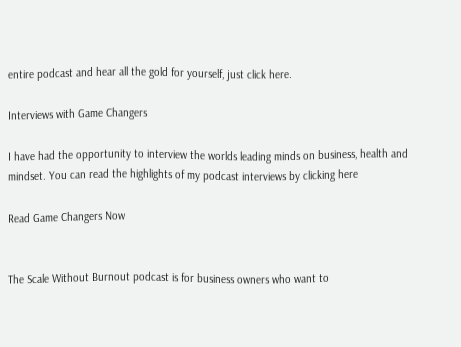entire podcast and hear all the gold for yourself, just click here.

Interviews with Game Changers

I have had the opportunity to interview the worlds leading minds on business, health and mindset. You can read the highlights of my podcast interviews by clicking here

Read Game Changers Now


The Scale Without Burnout podcast is for business owners who want to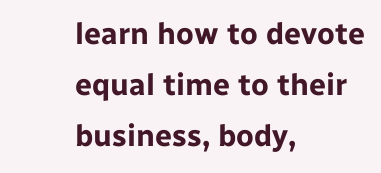learn how to devote equal time to their business, body,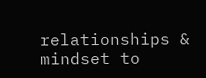relationships & mindset to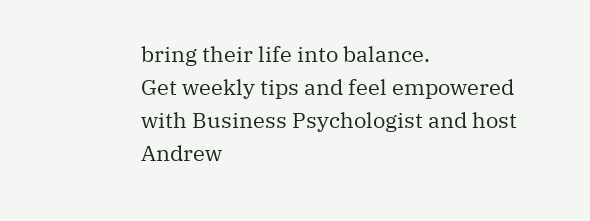bring their life into balance.
Get weekly tips and feel empowered with Business Psychologist and host Andrew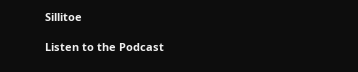Sillitoe

Listen to the Podcast